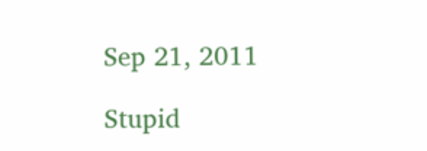Sep 21, 2011

Stupid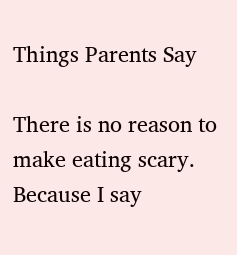Things Parents Say

There is no reason to make eating scary.
Because I say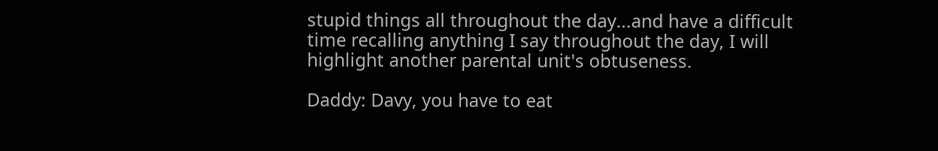stupid things all throughout the day...and have a difficult time recalling anything I say throughout the day, I will highlight another parental unit's obtuseness.

Daddy: Davy, you have to eat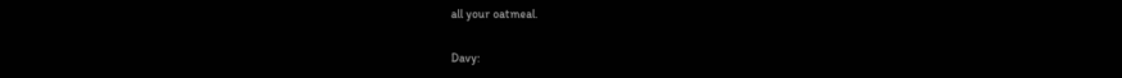all your oatmeal.

Davy: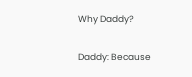Why Daddy?

Daddy: Because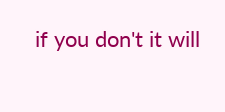if you don't it will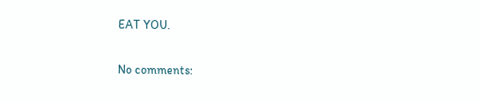EAT YOU.

No comments: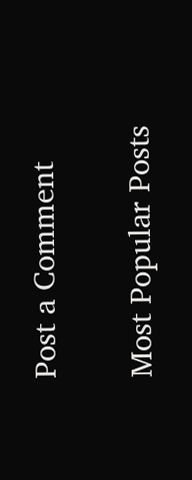Post a Comment

Most Popular Posts